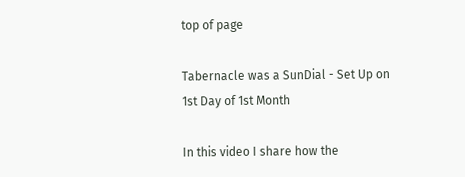top of page

Tabernacle was a SunDial - Set Up on 1st Day of 1st Month

In this video I share how the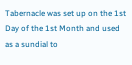Tabernacle was set up on the 1st Day of the 1st Month and used as a sundial to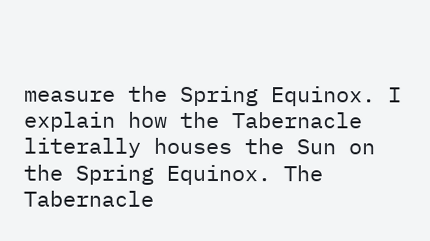measure the Spring Equinox. I explain how the Tabernacle literally houses the Sun on the Spring Equinox. The Tabernacle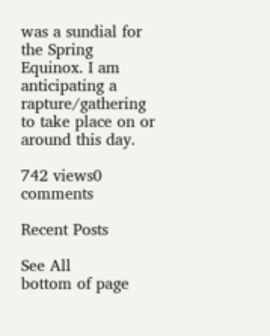was a sundial for the Spring Equinox. I am anticipating a rapture/gathering to take place on or around this day.

742 views0 comments

Recent Posts

See All
bottom of page